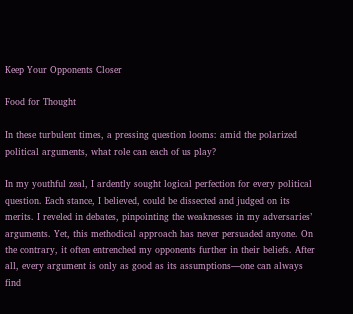Keep Your Opponents Closer

Food for Thought

In these turbulent times, a pressing question looms: amid the polarized political arguments, what role can each of us play?

In my youthful zeal, I ardently sought logical perfection for every political question. Each stance, I believed, could be dissected and judged on its merits. I reveled in debates, pinpointing the weaknesses in my adversaries’ arguments. Yet, this methodical approach has never persuaded anyone. On the contrary, it often entrenched my opponents further in their beliefs. After all, every argument is only as good as its assumptions—one can always find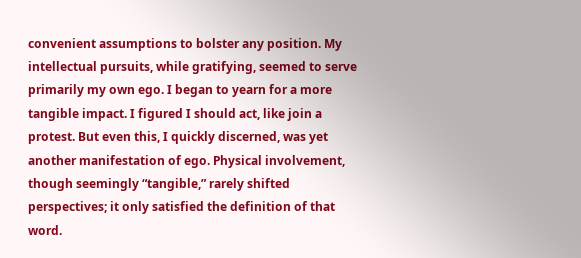convenient assumptions to bolster any position. My intellectual pursuits, while gratifying, seemed to serve primarily my own ego. I began to yearn for a more tangible impact. I figured I should act, like join a protest. But even this, I quickly discerned, was yet another manifestation of ego. Physical involvement, though seemingly “tangible,” rarely shifted perspectives; it only satisfied the definition of that word.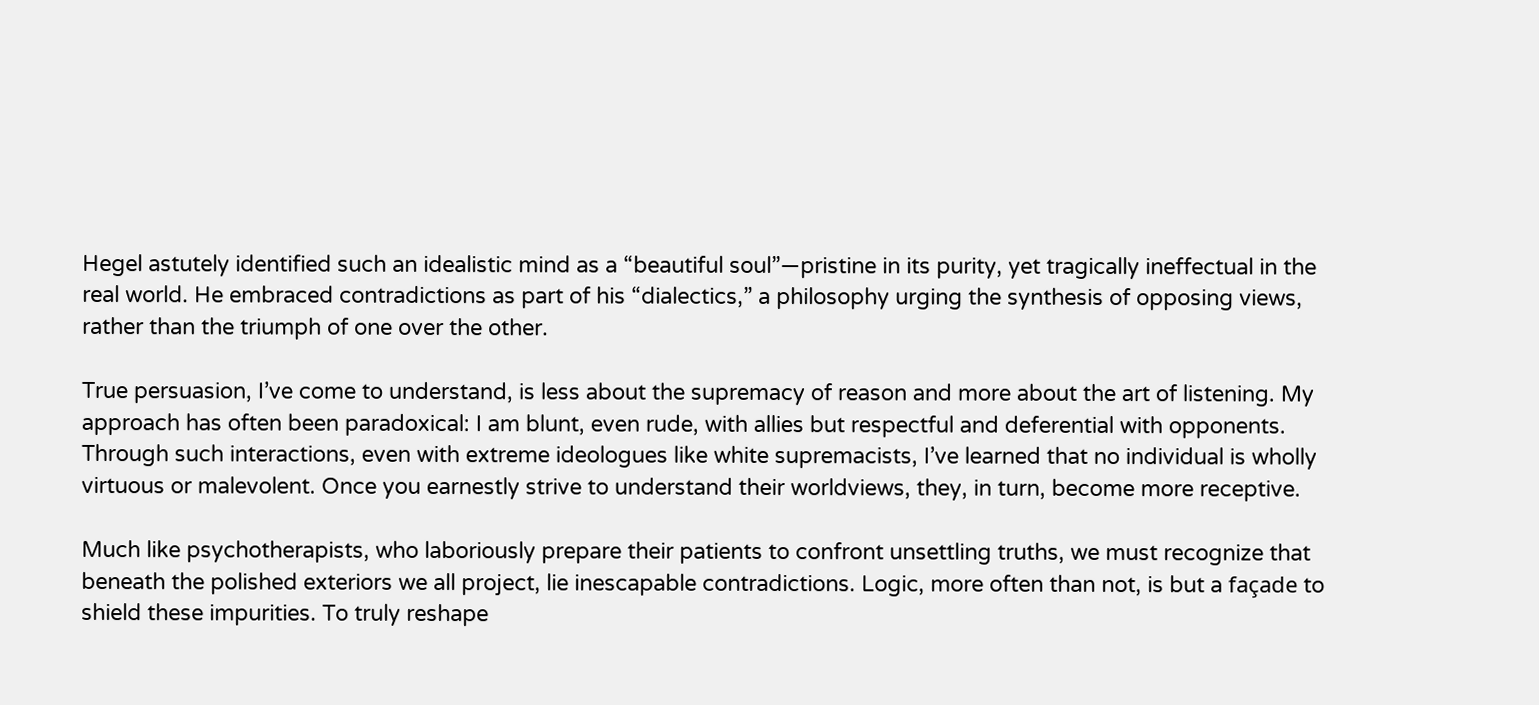Hegel astutely identified such an idealistic mind as a “beautiful soul”—pristine in its purity, yet tragically ineffectual in the real world. He embraced contradictions as part of his “dialectics,” a philosophy urging the synthesis of opposing views, rather than the triumph of one over the other.

True persuasion, I’ve come to understand, is less about the supremacy of reason and more about the art of listening. My approach has often been paradoxical: I am blunt, even rude, with allies but respectful and deferential with opponents. Through such interactions, even with extreme ideologues like white supremacists, I’ve learned that no individual is wholly virtuous or malevolent. Once you earnestly strive to understand their worldviews, they, in turn, become more receptive.

Much like psychotherapists, who laboriously prepare their patients to confront unsettling truths, we must recognize that beneath the polished exteriors we all project, lie inescapable contradictions. Logic, more often than not, is but a façade to shield these impurities. To truly reshape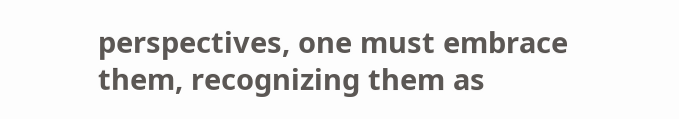perspectives, one must embrace them, recognizing them as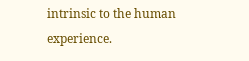intrinsic to the human experience.